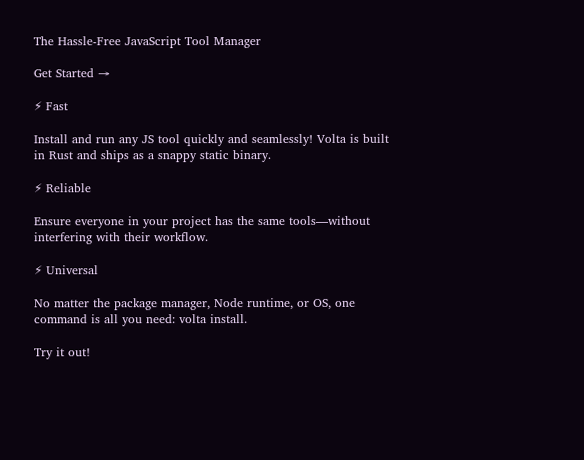The Hassle-Free JavaScript Tool Manager

Get Started →

⚡ Fast

Install and run any JS tool quickly and seamlessly! Volta is built in Rust and ships as a snappy static binary.

⚡ Reliable

Ensure everyone in your project has the same tools—without interfering with their workflow.

⚡ Universal

No matter the package manager, Node runtime, or OS, one command is all you need: volta install.

Try it out!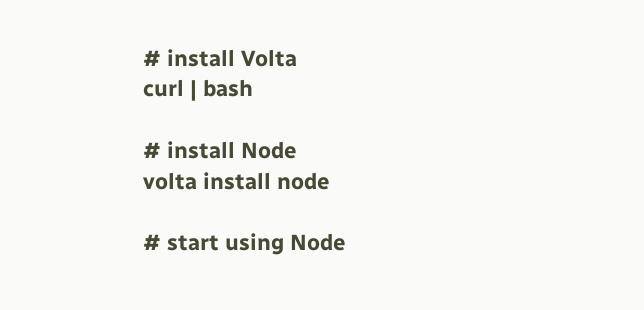# install Volta
curl | bash

# install Node
volta install node

# start using Node